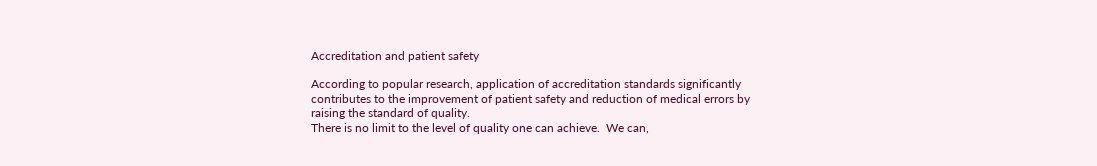Accreditation and patient safety

According to popular research, application of accreditation standards significantly contributes to the improvement of patient safety and reduction of medical errors by raising the standard of quality.
There is no limit to the level of quality one can achieve.  We can,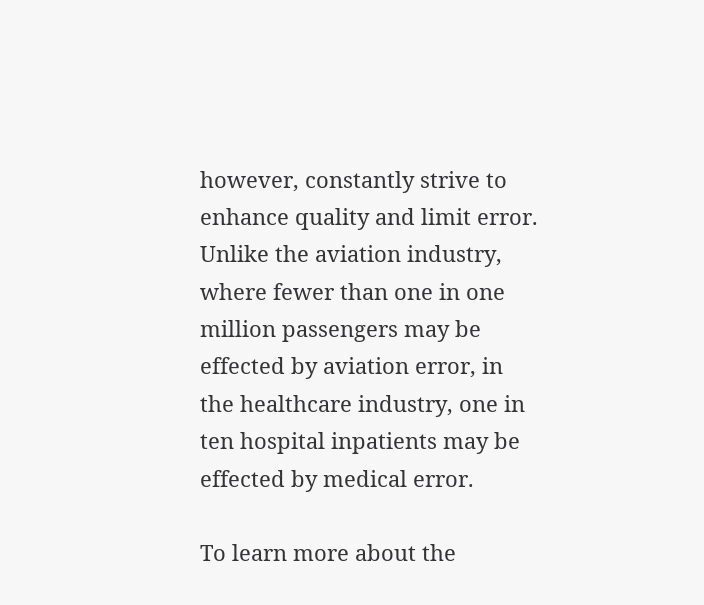however, constantly strive to enhance quality and limit error.  Unlike the aviation industry, where fewer than one in one million passengers may be effected by aviation error, in the healthcare industry, one in ten hospital inpatients may be effected by medical error.

To learn more about the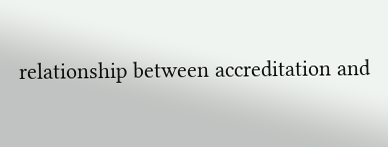relationship between accreditation and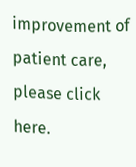improvement of patient care, please click here.